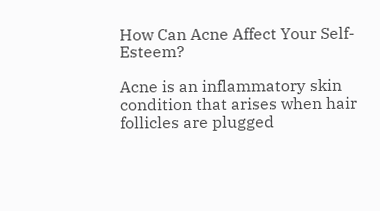How Can Acne Affect Your Self-Esteem?

Acne is an inflammatory skin condition that arises when hair follicles are plugged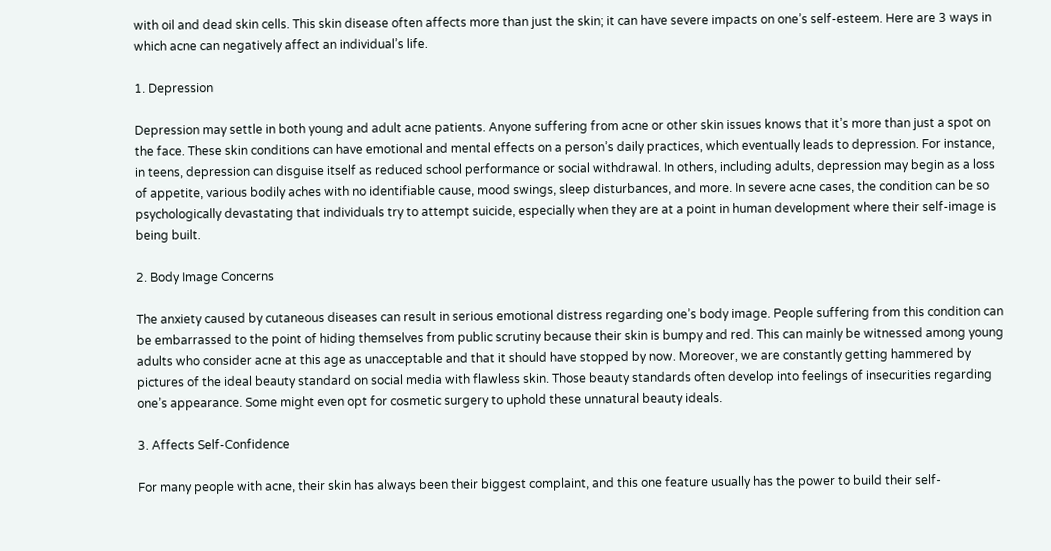with oil and dead skin cells. This skin disease often affects more than just the skin; it can have severe impacts on one’s self-esteem. Here are 3 ways in which acne can negatively affect an individual’s life.

1. Depression

Depression may settle in both young and adult acne patients. Anyone suffering from acne or other skin issues knows that it’s more than just a spot on the face. These skin conditions can have emotional and mental effects on a person’s daily practices, which eventually leads to depression. For instance, in teens, depression can disguise itself as reduced school performance or social withdrawal. In others, including adults, depression may begin as a loss of appetite, various bodily aches with no identifiable cause, mood swings, sleep disturbances, and more. In severe acne cases, the condition can be so psychologically devastating that individuals try to attempt suicide, especially when they are at a point in human development where their self-image is being built.

2. Body Image Concerns

The anxiety caused by cutaneous diseases can result in serious emotional distress regarding one’s body image. People suffering from this condition can be embarrassed to the point of hiding themselves from public scrutiny because their skin is bumpy and red. This can mainly be witnessed among young adults who consider acne at this age as unacceptable and that it should have stopped by now. Moreover, we are constantly getting hammered by pictures of the ideal beauty standard on social media with flawless skin. Those beauty standards often develop into feelings of insecurities regarding one’s appearance. Some might even opt for cosmetic surgery to uphold these unnatural beauty ideals.

3. Affects Self-Confidence

For many people with acne, their skin has always been their biggest complaint, and this one feature usually has the power to build their self-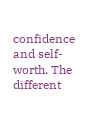confidence and self-worth. The different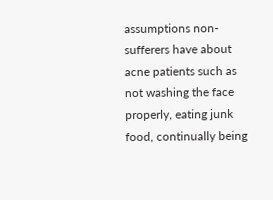assumptions non-sufferers have about acne patients such as not washing the face properly, eating junk food, continually being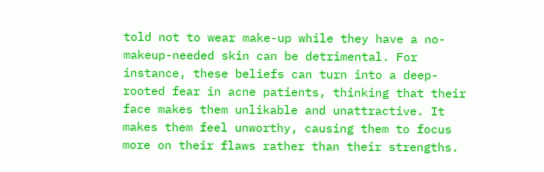told not to wear make-up while they have a no-makeup-needed skin can be detrimental. For instance, these beliefs can turn into a deep-rooted fear in acne patients, thinking that their face makes them unlikable and unattractive. It makes them feel unworthy, causing them to focus more on their flaws rather than their strengths.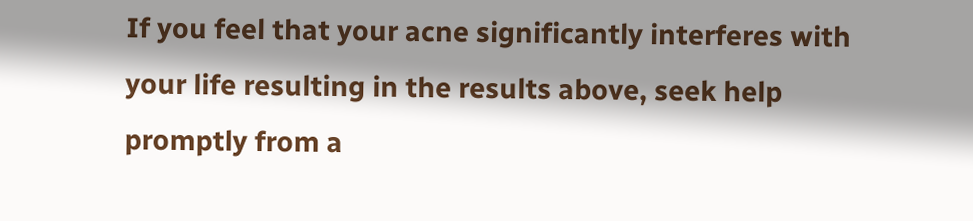If you feel that your acne significantly interferes with your life resulting in the results above, seek help promptly from a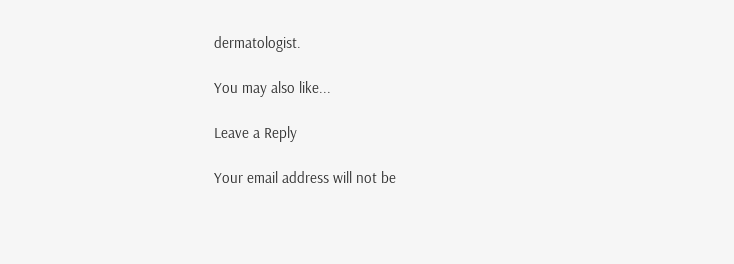dermatologist.

You may also like...

Leave a Reply

Your email address will not be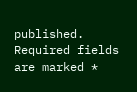published. Required fields are marked *